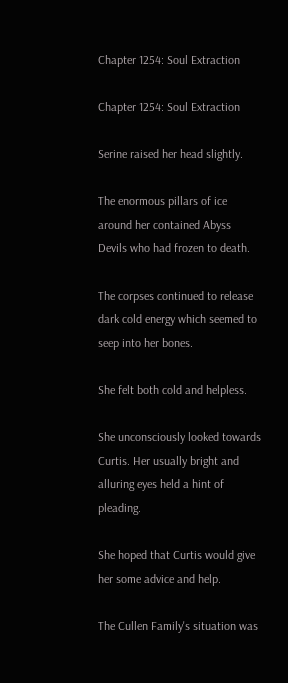Chapter 1254: Soul Extraction

Chapter 1254: Soul Extraction

Serine raised her head slightly.

The enormous pillars of ice around her contained Abyss Devils who had frozen to death.

The corpses continued to release dark cold energy which seemed to seep into her bones.

She felt both cold and helpless.

She unconsciously looked towards Curtis. Her usually bright and alluring eyes held a hint of pleading.

She hoped that Curtis would give her some advice and help.

The Cullen Family's situation was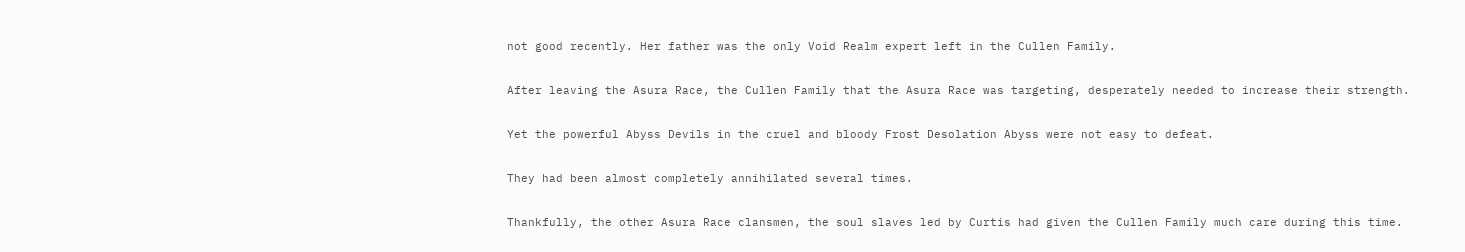not good recently. Her father was the only Void Realm expert left in the Cullen Family.

After leaving the Asura Race, the Cullen Family that the Asura Race was targeting, desperately needed to increase their strength.

Yet the powerful Abyss Devils in the cruel and bloody Frost Desolation Abyss were not easy to defeat.

They had been almost completely annihilated several times.

Thankfully, the other Asura Race clansmen, the soul slaves led by Curtis had given the Cullen Family much care during this time.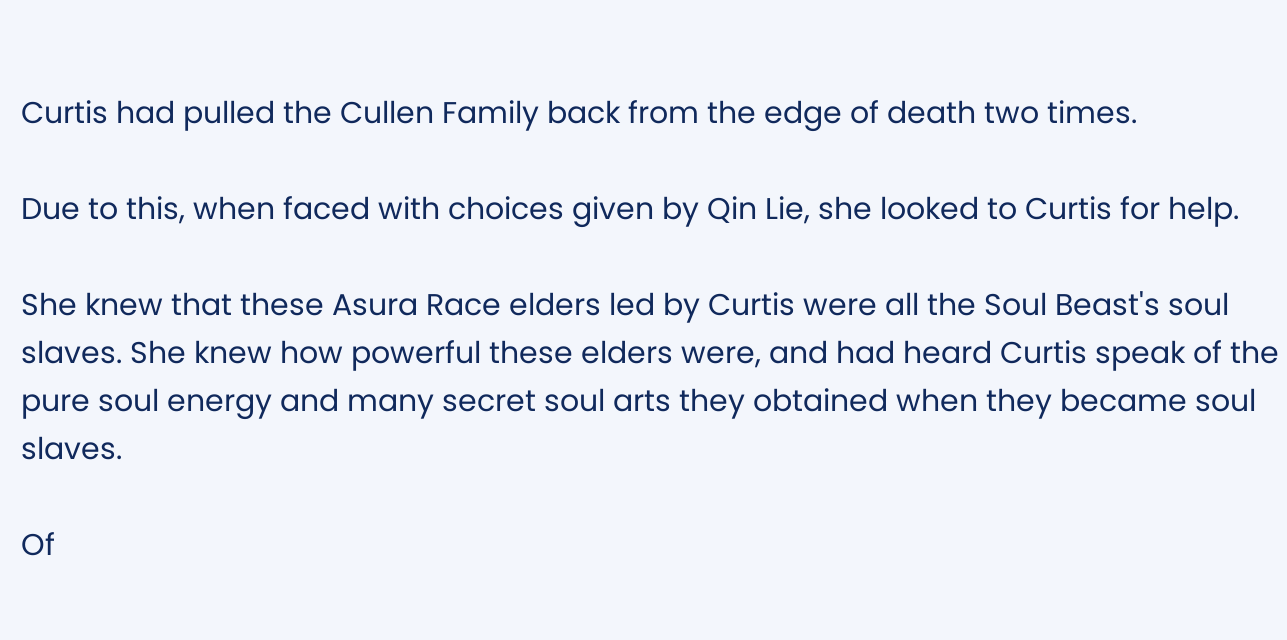Curtis had pulled the Cullen Family back from the edge of death two times.

Due to this, when faced with choices given by Qin Lie, she looked to Curtis for help.

She knew that these Asura Race elders led by Curtis were all the Soul Beast's soul slaves. She knew how powerful these elders were, and had heard Curtis speak of the pure soul energy and many secret soul arts they obtained when they became soul slaves.

Of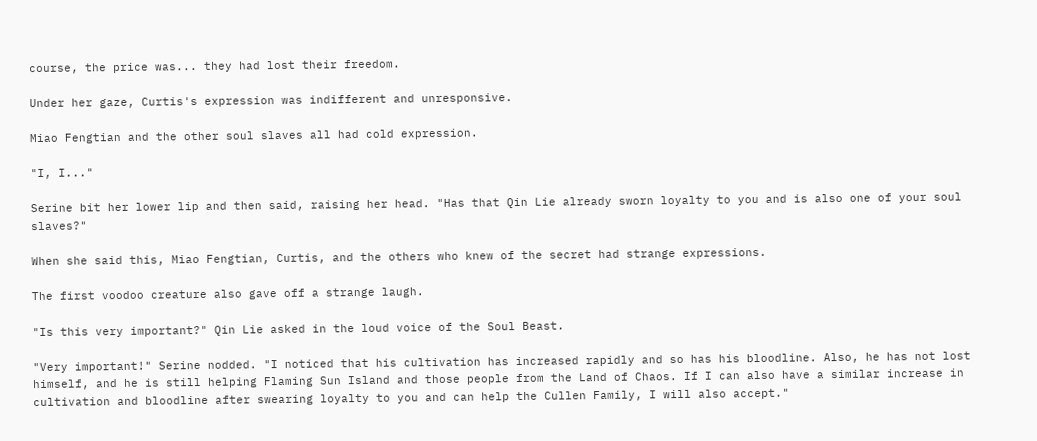course, the price was... they had lost their freedom.

Under her gaze, Curtis's expression was indifferent and unresponsive.

Miao Fengtian and the other soul slaves all had cold expression.

"I, I..."

Serine bit her lower lip and then said, raising her head. "Has that Qin Lie already sworn loyalty to you and is also one of your soul slaves?"

When she said this, Miao Fengtian, Curtis, and the others who knew of the secret had strange expressions.

The first voodoo creature also gave off a strange laugh.

"Is this very important?" Qin Lie asked in the loud voice of the Soul Beast.

"Very important!" Serine nodded. "I noticed that his cultivation has increased rapidly and so has his bloodline. Also, he has not lost himself, and he is still helping Flaming Sun Island and those people from the Land of Chaos. If I can also have a similar increase in cultivation and bloodline after swearing loyalty to you and can help the Cullen Family, I will also accept."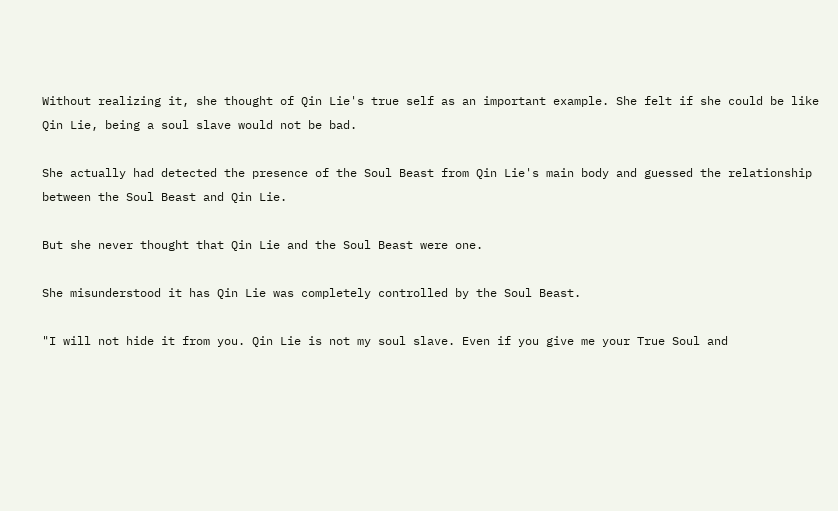Without realizing it, she thought of Qin Lie's true self as an important example. She felt if she could be like Qin Lie, being a soul slave would not be bad.

She actually had detected the presence of the Soul Beast from Qin Lie's main body and guessed the relationship between the Soul Beast and Qin Lie.

But she never thought that Qin Lie and the Soul Beast were one.

She misunderstood it has Qin Lie was completely controlled by the Soul Beast.

"I will not hide it from you. Qin Lie is not my soul slave. Even if you give me your True Soul and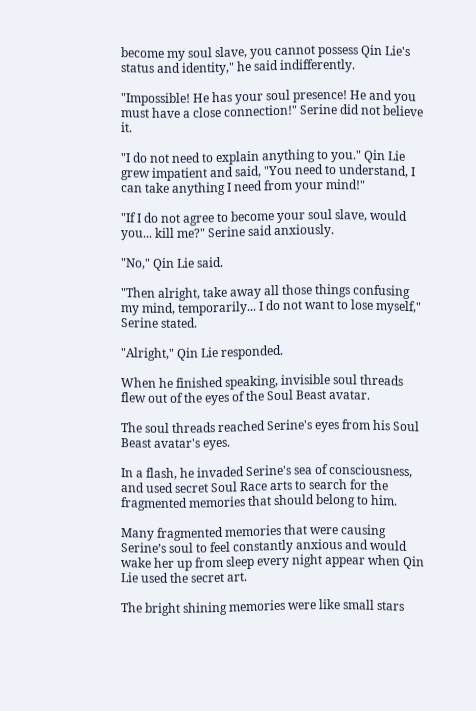become my soul slave, you cannot possess Qin Lie's status and identity," he said indifferently.

"Impossible! He has your soul presence! He and you must have a close connection!" Serine did not believe it.

"I do not need to explain anything to you." Qin Lie grew impatient and said, "You need to understand, I can take anything I need from your mind!"

"If I do not agree to become your soul slave, would you... kill me?" Serine said anxiously.

"No," Qin Lie said.

"Then alright, take away all those things confusing my mind, temporarily... I do not want to lose myself," Serine stated.

"Alright," Qin Lie responded.

When he finished speaking, invisible soul threads flew out of the eyes of the Soul Beast avatar.

The soul threads reached Serine's eyes from his Soul Beast avatar's eyes.

In a flash, he invaded Serine's sea of consciousness, and used secret Soul Race arts to search for the fragmented memories that should belong to him.

Many fragmented memories that were causing Serine’s soul to feel constantly anxious and would wake her up from sleep every night appear when Qin Lie used the secret art.

The bright shining memories were like small stars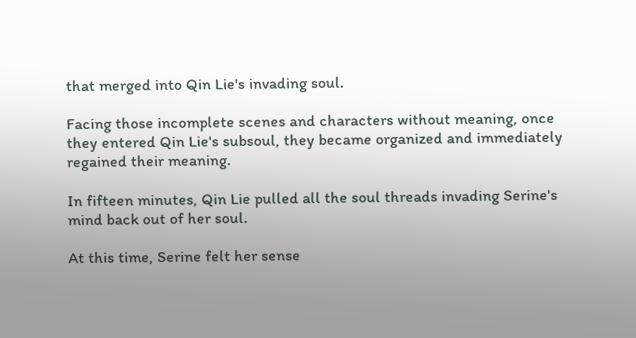that merged into Qin Lie's invading soul.

Facing those incomplete scenes and characters without meaning, once they entered Qin Lie's subsoul, they became organized and immediately regained their meaning.

In fifteen minutes, Qin Lie pulled all the soul threads invading Serine's mind back out of her soul.

At this time, Serine felt her sense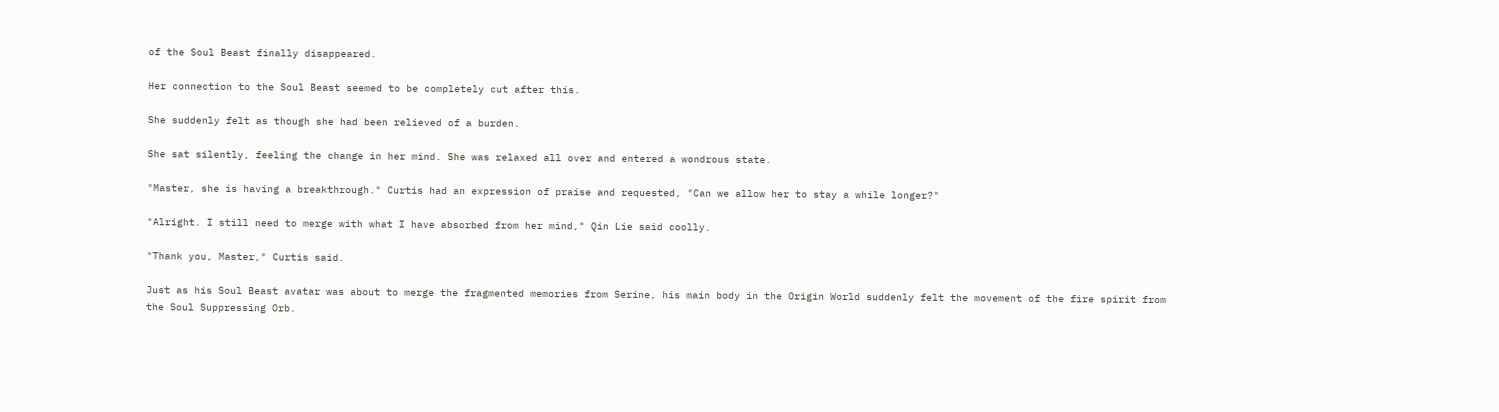of the Soul Beast finally disappeared.

Her connection to the Soul Beast seemed to be completely cut after this.

She suddenly felt as though she had been relieved of a burden.

She sat silently, feeling the change in her mind. She was relaxed all over and entered a wondrous state.

"Master, she is having a breakthrough." Curtis had an expression of praise and requested, "Can we allow her to stay a while longer?"

"Alright. I still need to merge with what I have absorbed from her mind," Qin Lie said coolly.

"Thank you, Master," Curtis said.

Just as his Soul Beast avatar was about to merge the fragmented memories from Serine, his main body in the Origin World suddenly felt the movement of the fire spirit from the Soul Suppressing Orb.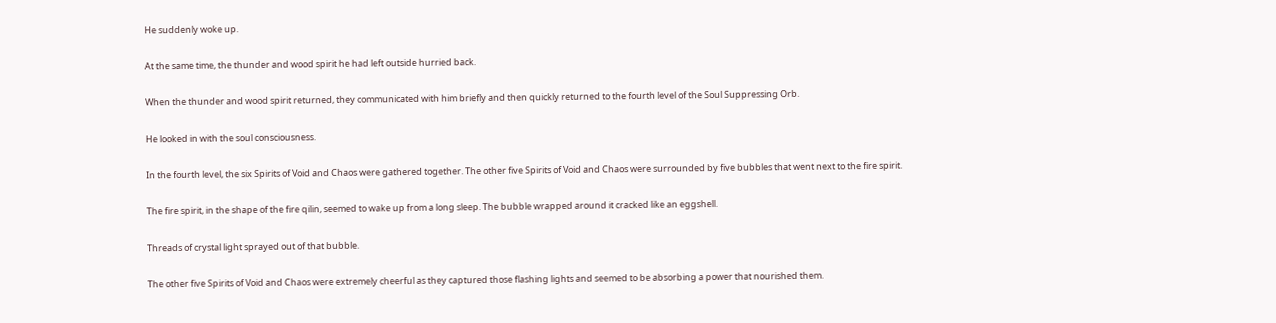He suddenly woke up.

At the same time, the thunder and wood spirit he had left outside hurried back.

When the thunder and wood spirit returned, they communicated with him briefly and then quickly returned to the fourth level of the Soul Suppressing Orb.

He looked in with the soul consciousness.

In the fourth level, the six Spirits of Void and Chaos were gathered together. The other five Spirits of Void and Chaos were surrounded by five bubbles that went next to the fire spirit.

The fire spirit, in the shape of the fire qilin, seemed to wake up from a long sleep. The bubble wrapped around it cracked like an eggshell.

Threads of crystal light sprayed out of that bubble.

The other five Spirits of Void and Chaos were extremely cheerful as they captured those flashing lights and seemed to be absorbing a power that nourished them.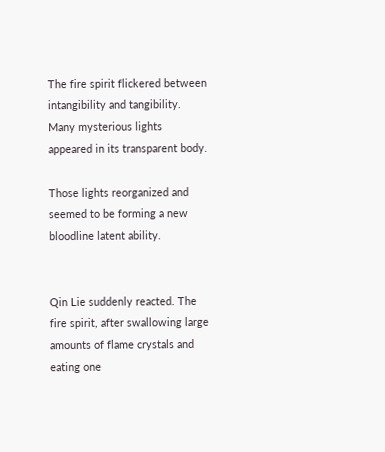The fire spirit flickered between intangibility and tangibility. Many mysterious lights appeared in its transparent body.

Those lights reorganized and seemed to be forming a new bloodline latent ability.


Qin Lie suddenly reacted. The fire spirit, after swallowing large amounts of flame crystals and eating one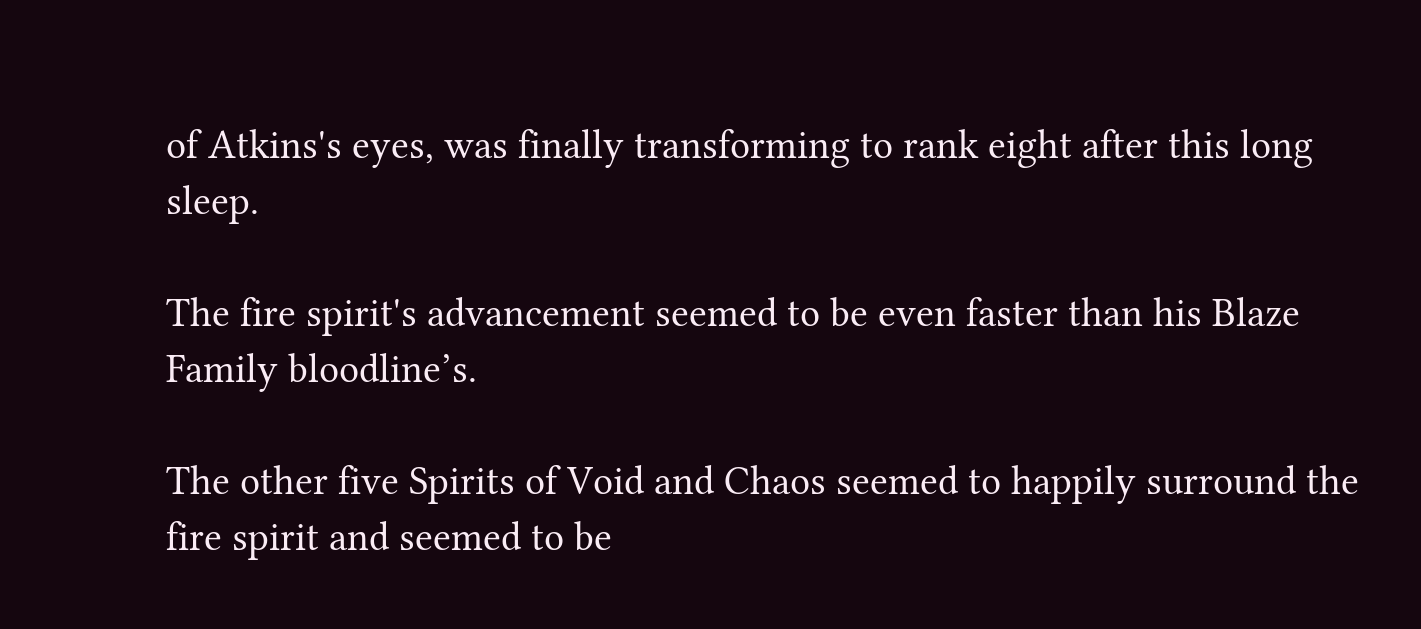of Atkins's eyes, was finally transforming to rank eight after this long sleep.

The fire spirit's advancement seemed to be even faster than his Blaze Family bloodline’s.

The other five Spirits of Void and Chaos seemed to happily surround the fire spirit and seemed to be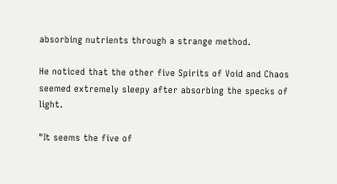absorbing nutrients through a strange method.

He noticed that the other five Spirits of Void and Chaos seemed extremely sleepy after absorbing the specks of light.

"It seems the five of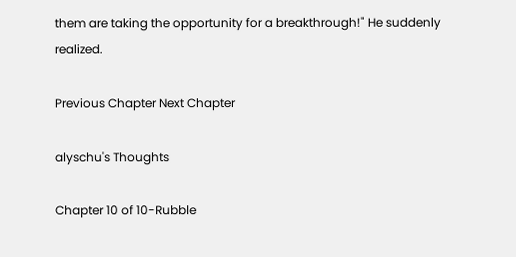them are taking the opportunity for a breakthrough!" He suddenly realized.

Previous Chapter Next Chapter

alyschu's Thoughts

Chapter 10 of 10-Rubble